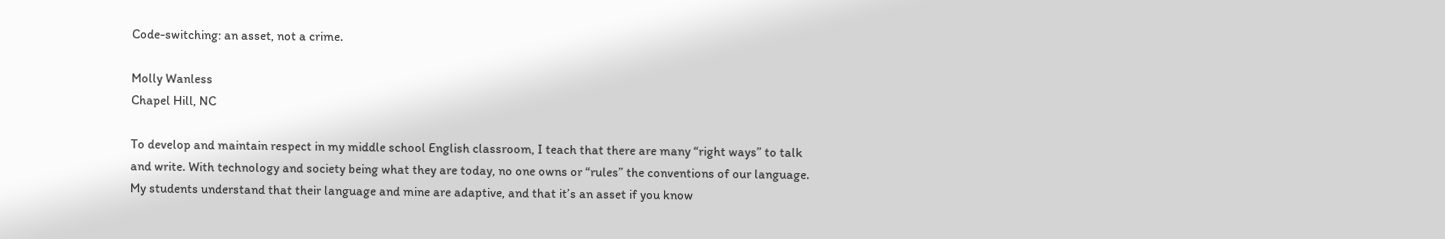Code-switching: an asset, not a crime.

Molly Wanless
Chapel Hill, NC

To develop and maintain respect in my middle school English classroom, I teach that there are many “right ways” to talk and write. With technology and society being what they are today, no one owns or “rules” the conventions of our language. My students understand that their language and mine are adaptive, and that it’s an asset if you know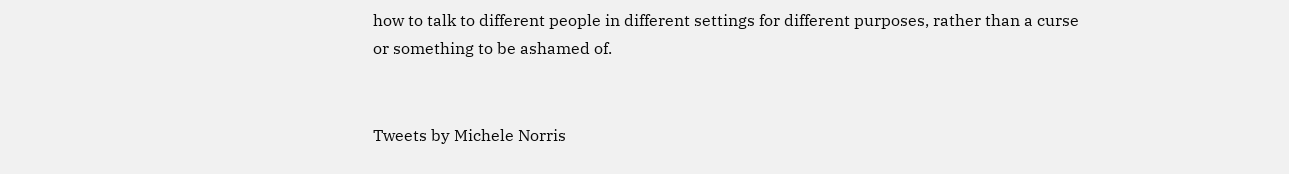how to talk to different people in different settings for different purposes, rather than a curse or something to be ashamed of.


Tweets by Michele Norris